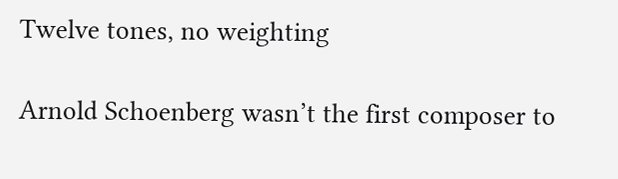Twelve tones, no weighting

Arnold Schoenberg wasn’t the first composer to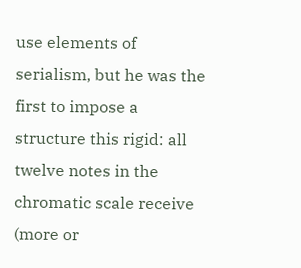use elements of serialism, but he was the first to impose a structure this rigid: all twelve notes in the chromatic scale receive (more or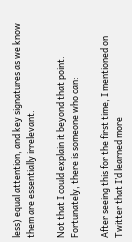less) equal attention, and key signatures as we know them are essentially irrelevant.

Not that I could explain it beyond that point. Fortunately, there is someone who can:

After seeing this for the first time, I mentioned on Twitter that I’d learned more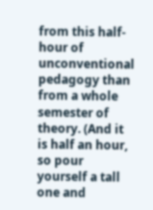from this half-hour of unconventional pedagogy than from a whole semester of theory. (And it is half an hour, so pour yourself a tall one and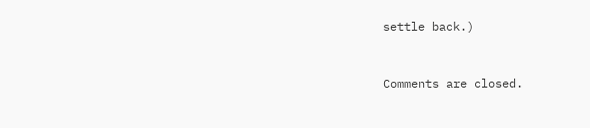settle back.)


Comments are closed.